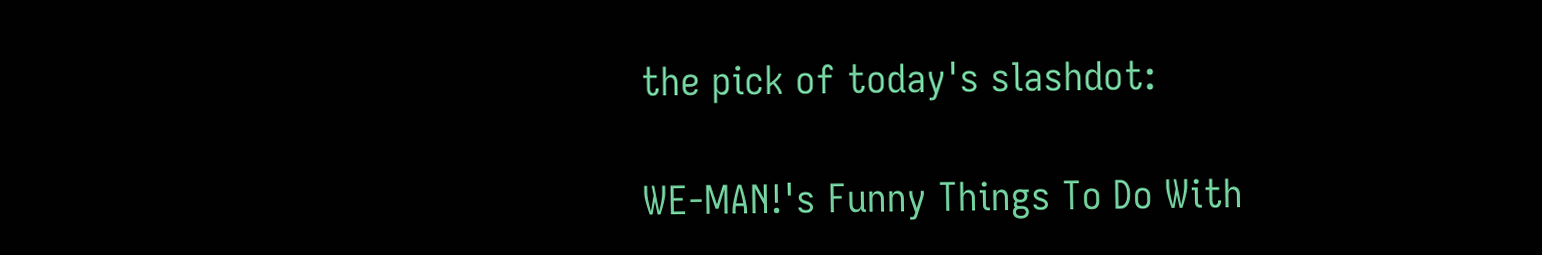the pick of today's slashdot:

WE-MAN!'s Funny Things To Do With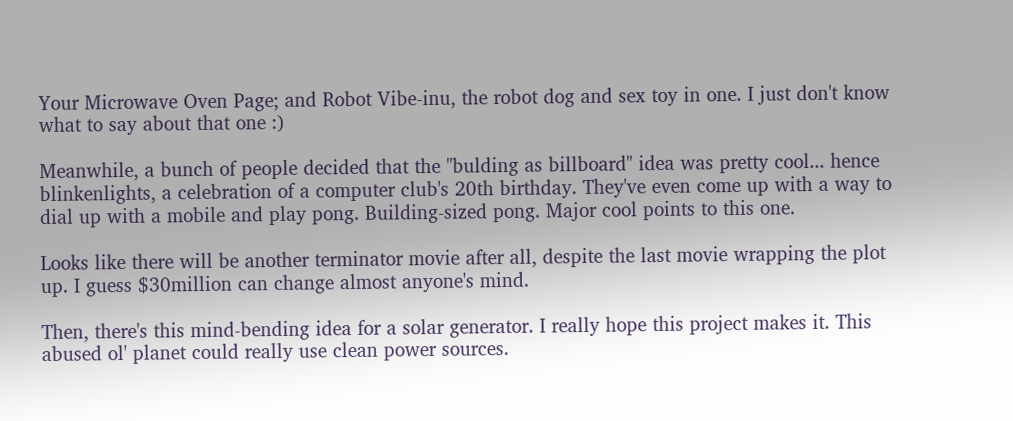Your Microwave Oven Page; and Robot Vibe-inu, the robot dog and sex toy in one. I just don't know what to say about that one :)

Meanwhile, a bunch of people decided that the "bulding as billboard" idea was pretty cool... hence blinkenlights, a celebration of a computer club's 20th birthday. They've even come up with a way to dial up with a mobile and play pong. Building-sized pong. Major cool points to this one.

Looks like there will be another terminator movie after all, despite the last movie wrapping the plot up. I guess $30million can change almost anyone's mind.

Then, there's this mind-bending idea for a solar generator. I really hope this project makes it. This abused ol' planet could really use clean power sources.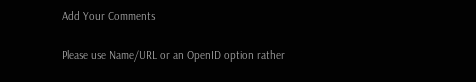Add Your Comments

Please use Name/URL or an OpenID option rather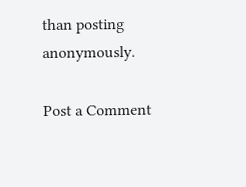than posting anonymously.

Post a Comment